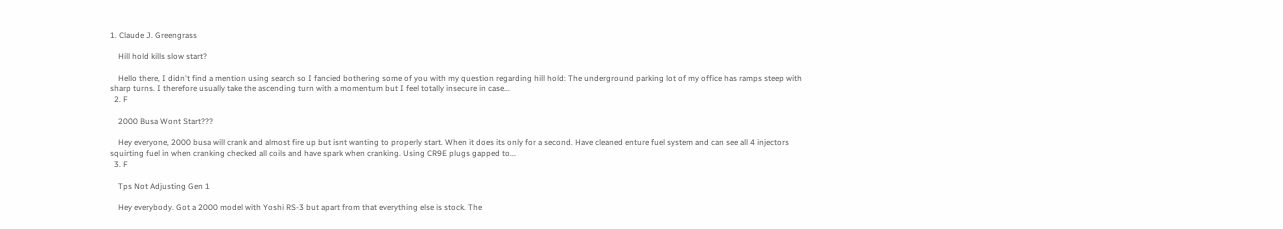1. Claude J. Greengrass

    Hill hold kills slow start?

    Hello there, I didn't find a mention using search so I fancied bothering some of you with my question regarding hill hold: The underground parking lot of my office has ramps steep with sharp turns. I therefore usually take the ascending turn with a momentum but I feel totally insecure in case...
  2. F

    2000 Busa Wont Start???

    Hey everyone, 2000 busa will crank and almost fire up but isnt wanting to properly start. When it does its only for a second. Have cleaned enture fuel system and can see all 4 injectors squirting fuel in when cranking checked all coils and have spark when cranking. Using CR9E plugs gapped to...
  3. F

    Tps Not Adjusting Gen 1

    Hey everybody. Got a 2000 model with Yoshi RS-3 but apart from that everything else is stock. The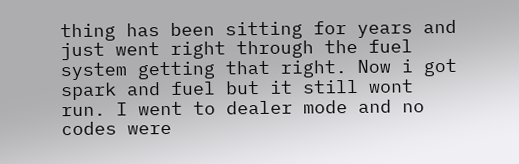thing has been sitting for years and just went right through the fuel system getting that right. Now i got spark and fuel but it still wont run. I went to dealer mode and no codes were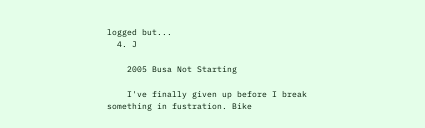logged but...
  4. J

    2005 Busa Not Starting

    I've finally given up before I break something in fustration. Bike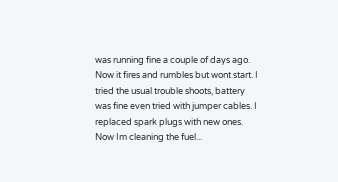was running fine a couple of days ago. Now it fires and rumbles but wont start. I tried the usual trouble shoots, battery was fine even tried with jumper cables. I replaced spark plugs with new ones. Now Im cleaning the fuel...